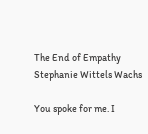The End of Empathy
Stephanie Wittels Wachs

You spoke for me. I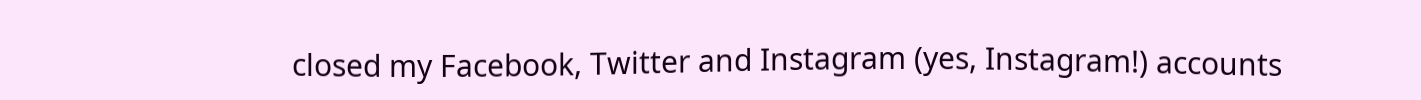closed my Facebook, Twitter and Instagram (yes, Instagram!) accounts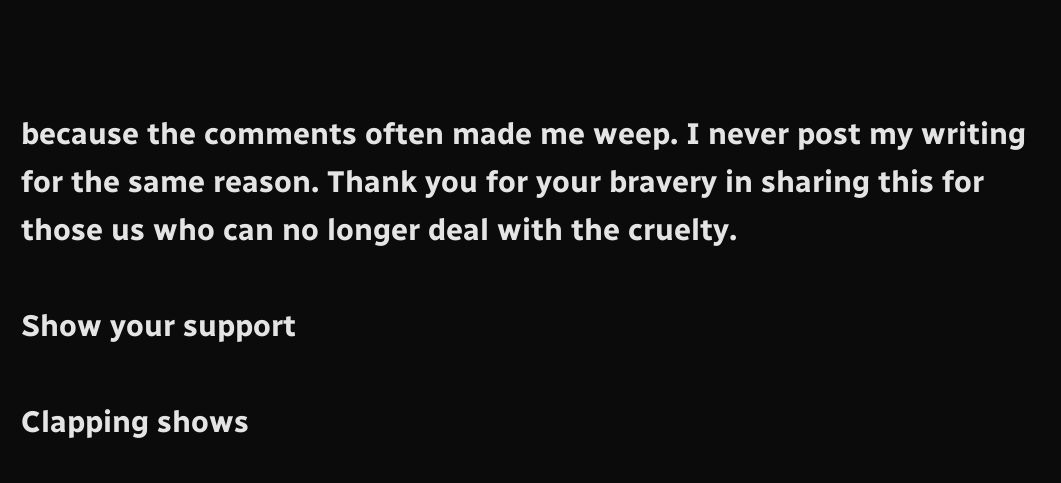because the comments often made me weep. I never post my writing for the same reason. Thank you for your bravery in sharing this for those us who can no longer deal with the cruelty.

Show your support

Clapping shows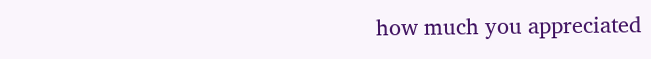how much you appreciated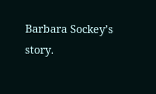Barbara Sockey’s story.